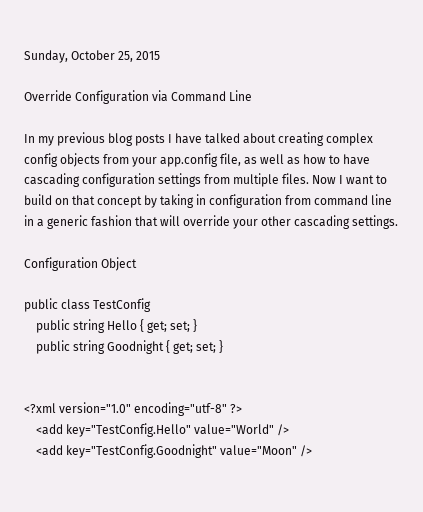Sunday, October 25, 2015

Override Configuration via Command Line

In my previous blog posts I have talked about creating complex config objects from your app.config file, as well as how to have cascading configuration settings from multiple files. Now I want to build on that concept by taking in configuration from command line in a generic fashion that will override your other cascading settings.

Configuration Object

public class TestConfig
    public string Hello { get; set; }
    public string Goodnight { get; set; }


<?xml version="1.0" encoding="utf-8" ?>
    <add key="TestConfig.Hello" value="World" />
    <add key="TestConfig.Goodnight" value="Moon" />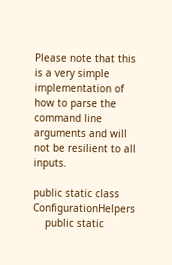Please note that this is a very simple implementation of how to parse the command line arguments and will not be resilient to all inputs.

public static class ConfigurationHelpers
    public static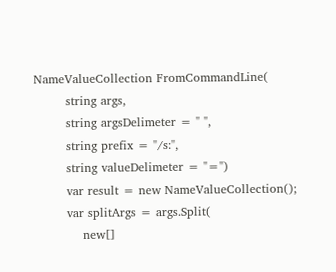NameValueCollection FromCommandLine(
        string args,
        string argsDelimeter = " ",
        string prefix = "/s:",
        string valueDelimeter = "=")
        var result = new NameValueCollection();
        var splitArgs = args.Split(
            new[]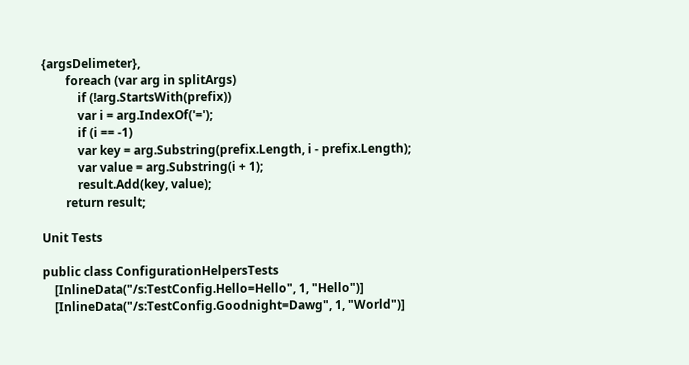{argsDelimeter},
        foreach (var arg in splitArgs)
            if (!arg.StartsWith(prefix))
            var i = arg.IndexOf('=');
            if (i == -1)
            var key = arg.Substring(prefix.Length, i - prefix.Length);
            var value = arg.Substring(i + 1);
            result.Add(key, value);
        return result;

Unit Tests

public class ConfigurationHelpersTests
    [InlineData("/s:TestConfig.Hello=Hello", 1, "Hello")]
    [InlineData("/s:TestConfig.Goodnight=Dawg", 1, "World")]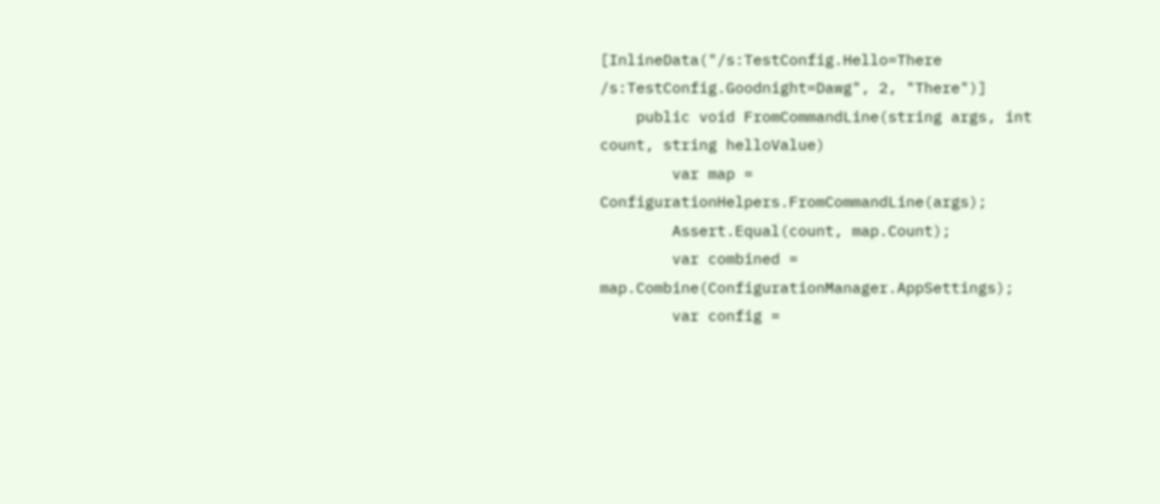[InlineData("/s:TestConfig.Hello=There /s:TestConfig.Goodnight=Dawg", 2, "There")]
    public void FromCommandLine(string args, int count, string helloValue)
        var map = ConfigurationHelpers.FromCommandLine(args);
        Assert.Equal(count, map.Count);
        var combined = map.Combine(ConfigurationManager.AppSettings);
        var config =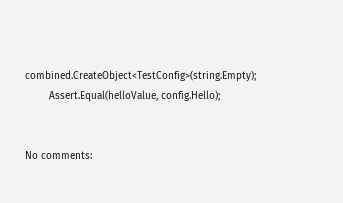combined.CreateObject<TestConfig>(string.Empty);
        Assert.Equal(helloValue, config.Hello);


No comments: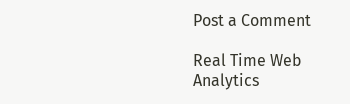Post a Comment

Real Time Web Analytics